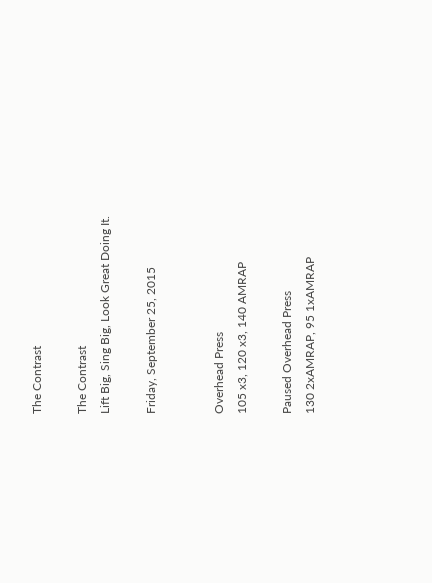The Contrast

The Contrast
Lift Big, Sing Big, Look Great Doing It.

Friday, September 25, 2015


Overhead Press
105 x3, 120 x3, 140 AMRAP

Paused Overhead Press
130 2xAMRAP, 95 1xAMRAP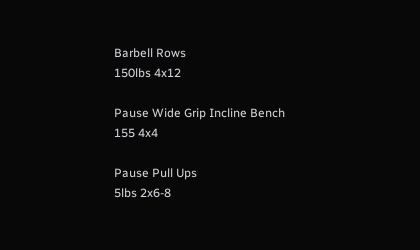Barbell Rows
150lbs 4x12

Pause Wide Grip Incline Bench
155 4x4

Pause Pull Ups
5lbs 2x6-8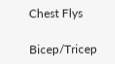Chest Flys

Bicep/Tricep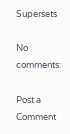Supersets

No comments:

Post a Comment